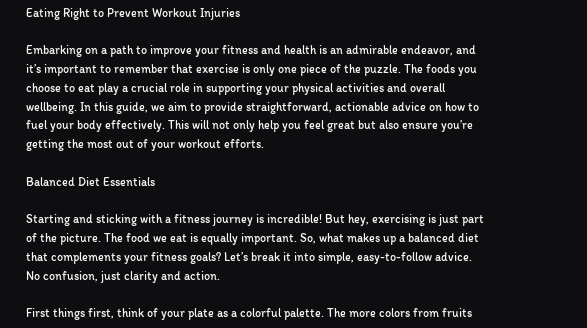Eating Right to Prevent Workout Injuries

Embarking on a path to improve your fitness and health is an admirable endeavor, and it’s important to remember that exercise is only one piece of the puzzle. The foods you choose to eat play a crucial role in supporting your physical activities and overall wellbeing. In this guide, we aim to provide straightforward, actionable advice on how to fuel your body effectively. This will not only help you feel great but also ensure you’re getting the most out of your workout efforts.

Balanced Diet Essentials

Starting and sticking with a fitness journey is incredible! But hey, exercising is just part of the picture. The food we eat is equally important. So, what makes up a balanced diet that complements your fitness goals? Let’s break it into simple, easy-to-follow advice. No confusion, just clarity and action.

First things first, think of your plate as a colorful palette. The more colors from fruits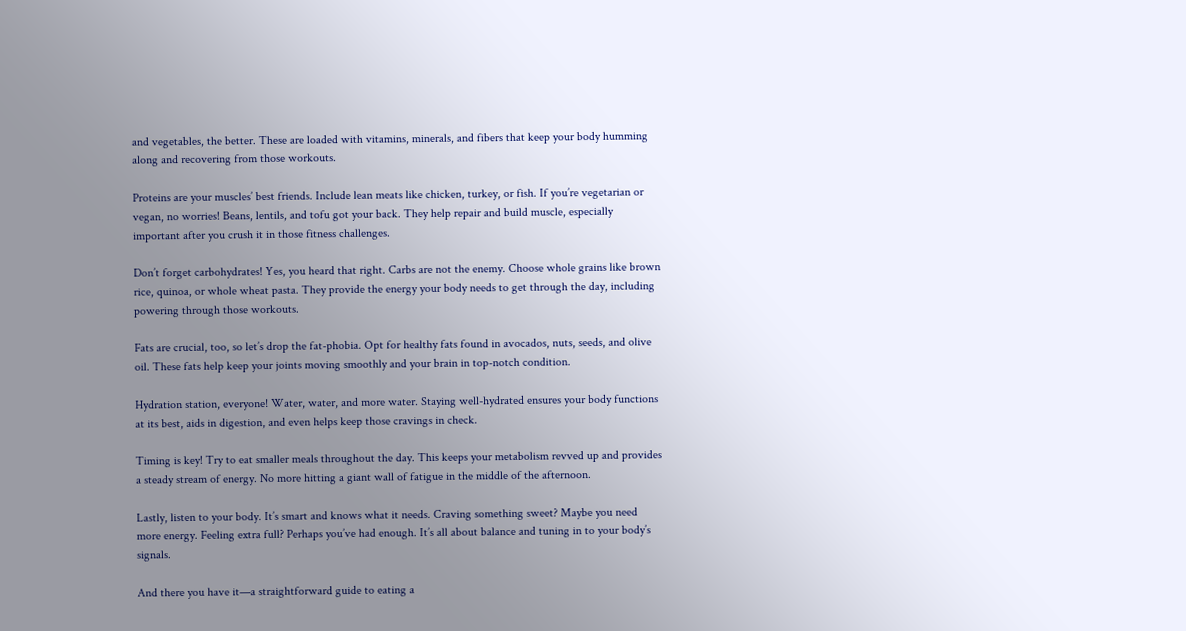and vegetables, the better. These are loaded with vitamins, minerals, and fibers that keep your body humming along and recovering from those workouts.

Proteins are your muscles’ best friends. Include lean meats like chicken, turkey, or fish. If you’re vegetarian or vegan, no worries! Beans, lentils, and tofu got your back. They help repair and build muscle, especially important after you crush it in those fitness challenges.

Don’t forget carbohydrates! Yes, you heard that right. Carbs are not the enemy. Choose whole grains like brown rice, quinoa, or whole wheat pasta. They provide the energy your body needs to get through the day, including powering through those workouts.

Fats are crucial, too, so let’s drop the fat-phobia. Opt for healthy fats found in avocados, nuts, seeds, and olive oil. These fats help keep your joints moving smoothly and your brain in top-notch condition.

Hydration station, everyone! Water, water, and more water. Staying well-hydrated ensures your body functions at its best, aids in digestion, and even helps keep those cravings in check.

Timing is key! Try to eat smaller meals throughout the day. This keeps your metabolism revved up and provides a steady stream of energy. No more hitting a giant wall of fatigue in the middle of the afternoon.

Lastly, listen to your body. It’s smart and knows what it needs. Craving something sweet? Maybe you need more energy. Feeling extra full? Perhaps you’ve had enough. It’s all about balance and tuning in to your body’s signals.

And there you have it—a straightforward guide to eating a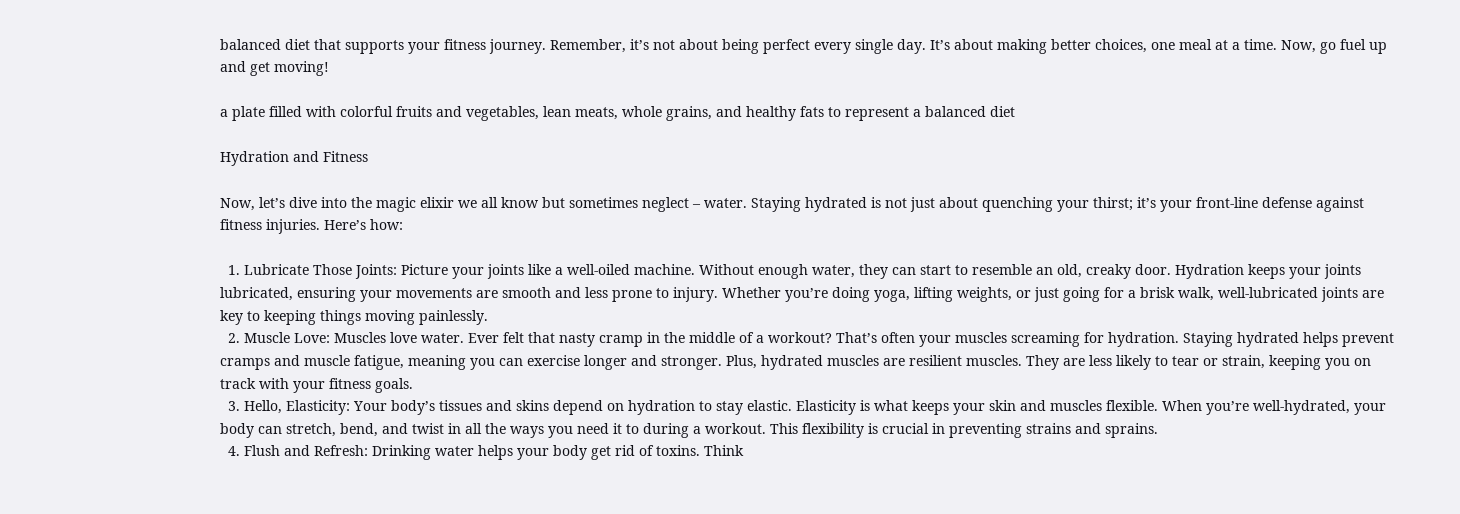balanced diet that supports your fitness journey. Remember, it’s not about being perfect every single day. It’s about making better choices, one meal at a time. Now, go fuel up and get moving!

a plate filled with colorful fruits and vegetables, lean meats, whole grains, and healthy fats to represent a balanced diet

Hydration and Fitness

Now, let’s dive into the magic elixir we all know but sometimes neglect – water. Staying hydrated is not just about quenching your thirst; it’s your front-line defense against fitness injuries. Here’s how:

  1. Lubricate Those Joints: Picture your joints like a well-oiled machine. Without enough water, they can start to resemble an old, creaky door. Hydration keeps your joints lubricated, ensuring your movements are smooth and less prone to injury. Whether you’re doing yoga, lifting weights, or just going for a brisk walk, well-lubricated joints are key to keeping things moving painlessly.
  2. Muscle Love: Muscles love water. Ever felt that nasty cramp in the middle of a workout? That’s often your muscles screaming for hydration. Staying hydrated helps prevent cramps and muscle fatigue, meaning you can exercise longer and stronger. Plus, hydrated muscles are resilient muscles. They are less likely to tear or strain, keeping you on track with your fitness goals.
  3. Hello, Elasticity: Your body’s tissues and skins depend on hydration to stay elastic. Elasticity is what keeps your skin and muscles flexible. When you’re well-hydrated, your body can stretch, bend, and twist in all the ways you need it to during a workout. This flexibility is crucial in preventing strains and sprains.
  4. Flush and Refresh: Drinking water helps your body get rid of toxins. Think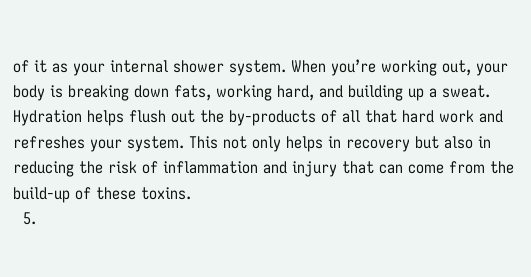of it as your internal shower system. When you’re working out, your body is breaking down fats, working hard, and building up a sweat. Hydration helps flush out the by-products of all that hard work and refreshes your system. This not only helps in recovery but also in reducing the risk of inflammation and injury that can come from the build-up of these toxins.
  5.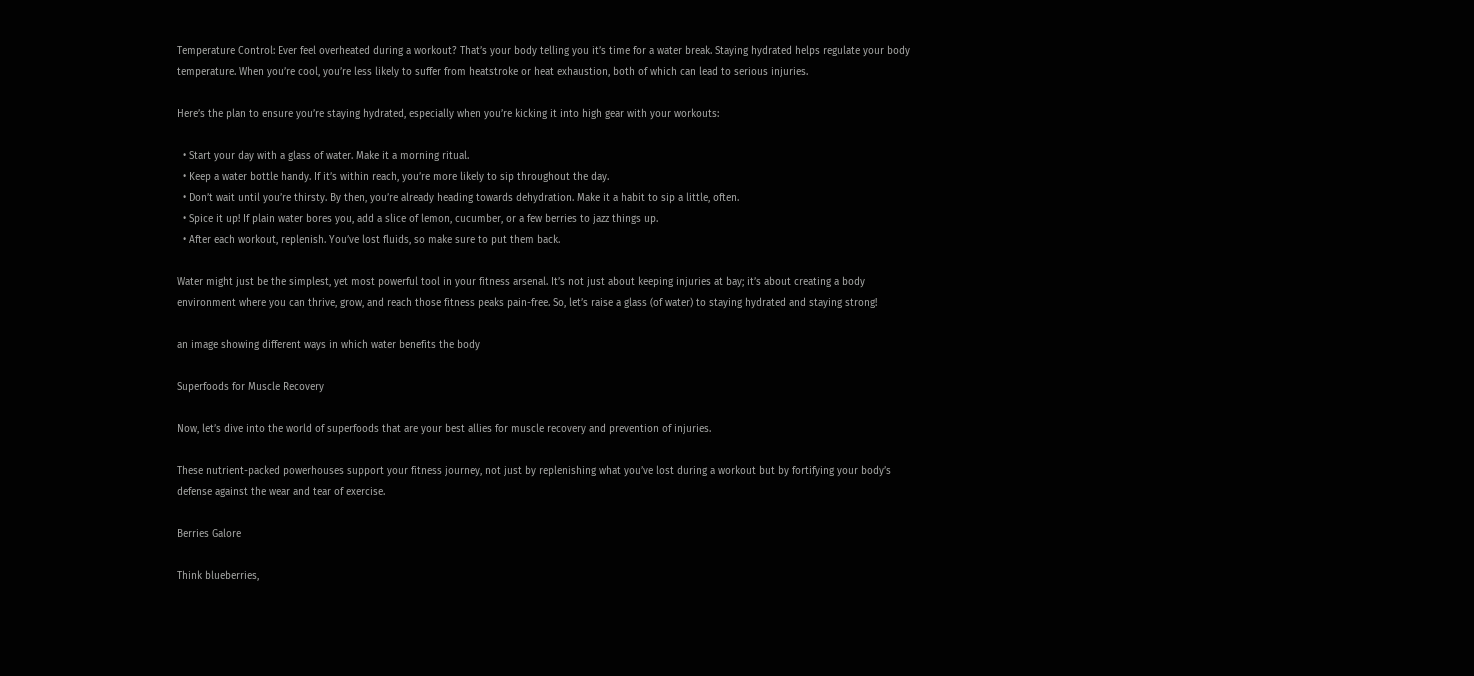Temperature Control: Ever feel overheated during a workout? That’s your body telling you it’s time for a water break. Staying hydrated helps regulate your body temperature. When you’re cool, you’re less likely to suffer from heatstroke or heat exhaustion, both of which can lead to serious injuries.

Here’s the plan to ensure you’re staying hydrated, especially when you’re kicking it into high gear with your workouts:

  • Start your day with a glass of water. Make it a morning ritual.
  • Keep a water bottle handy. If it’s within reach, you’re more likely to sip throughout the day.
  • Don’t wait until you’re thirsty. By then, you’re already heading towards dehydration. Make it a habit to sip a little, often.
  • Spice it up! If plain water bores you, add a slice of lemon, cucumber, or a few berries to jazz things up.
  • After each workout, replenish. You’ve lost fluids, so make sure to put them back.

Water might just be the simplest, yet most powerful tool in your fitness arsenal. It’s not just about keeping injuries at bay; it’s about creating a body environment where you can thrive, grow, and reach those fitness peaks pain-free. So, let’s raise a glass (of water) to staying hydrated and staying strong!

an image showing different ways in which water benefits the body

Superfoods for Muscle Recovery

Now, let’s dive into the world of superfoods that are your best allies for muscle recovery and prevention of injuries.

These nutrient-packed powerhouses support your fitness journey, not just by replenishing what you’ve lost during a workout but by fortifying your body’s defense against the wear and tear of exercise.

Berries Galore

Think blueberries,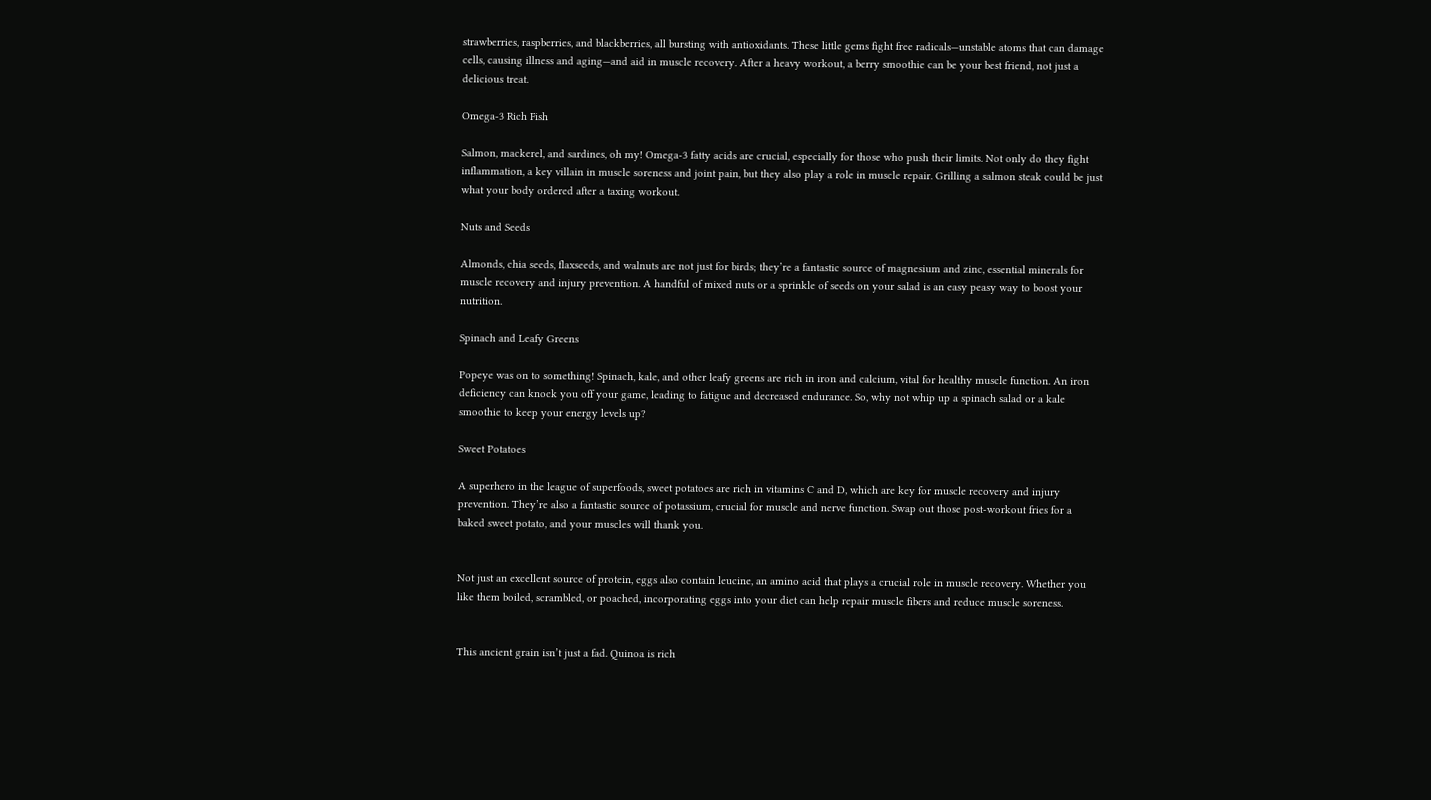strawberries, raspberries, and blackberries, all bursting with antioxidants. These little gems fight free radicals—unstable atoms that can damage cells, causing illness and aging—and aid in muscle recovery. After a heavy workout, a berry smoothie can be your best friend, not just a delicious treat.

Omega-3 Rich Fish

Salmon, mackerel, and sardines, oh my! Omega-3 fatty acids are crucial, especially for those who push their limits. Not only do they fight inflammation, a key villain in muscle soreness and joint pain, but they also play a role in muscle repair. Grilling a salmon steak could be just what your body ordered after a taxing workout.

Nuts and Seeds

Almonds, chia seeds, flaxseeds, and walnuts are not just for birds; they’re a fantastic source of magnesium and zinc, essential minerals for muscle recovery and injury prevention. A handful of mixed nuts or a sprinkle of seeds on your salad is an easy peasy way to boost your nutrition.

Spinach and Leafy Greens

Popeye was on to something! Spinach, kale, and other leafy greens are rich in iron and calcium, vital for healthy muscle function. An iron deficiency can knock you off your game, leading to fatigue and decreased endurance. So, why not whip up a spinach salad or a kale smoothie to keep your energy levels up?

Sweet Potatoes

A superhero in the league of superfoods, sweet potatoes are rich in vitamins C and D, which are key for muscle recovery and injury prevention. They’re also a fantastic source of potassium, crucial for muscle and nerve function. Swap out those post-workout fries for a baked sweet potato, and your muscles will thank you.


Not just an excellent source of protein, eggs also contain leucine, an amino acid that plays a crucial role in muscle recovery. Whether you like them boiled, scrambled, or poached, incorporating eggs into your diet can help repair muscle fibers and reduce muscle soreness.


This ancient grain isn’t just a fad. Quinoa is rich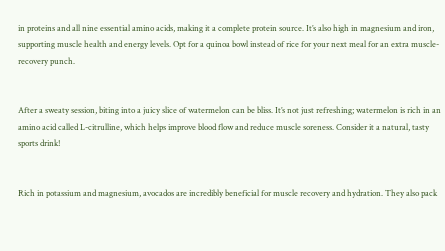in proteins and all nine essential amino acids, making it a complete protein source. It’s also high in magnesium and iron, supporting muscle health and energy levels. Opt for a quinoa bowl instead of rice for your next meal for an extra muscle-recovery punch.


After a sweaty session, biting into a juicy slice of watermelon can be bliss. It’s not just refreshing; watermelon is rich in an amino acid called L-citrulline, which helps improve blood flow and reduce muscle soreness. Consider it a natural, tasty sports drink!


Rich in potassium and magnesium, avocados are incredibly beneficial for muscle recovery and hydration. They also pack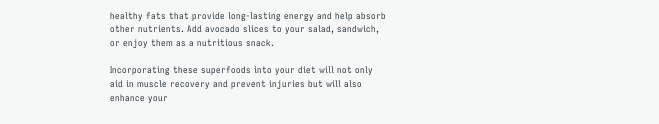healthy fats that provide long-lasting energy and help absorb other nutrients. Add avocado slices to your salad, sandwich, or enjoy them as a nutritious snack.

Incorporating these superfoods into your diet will not only aid in muscle recovery and prevent injuries but will also enhance your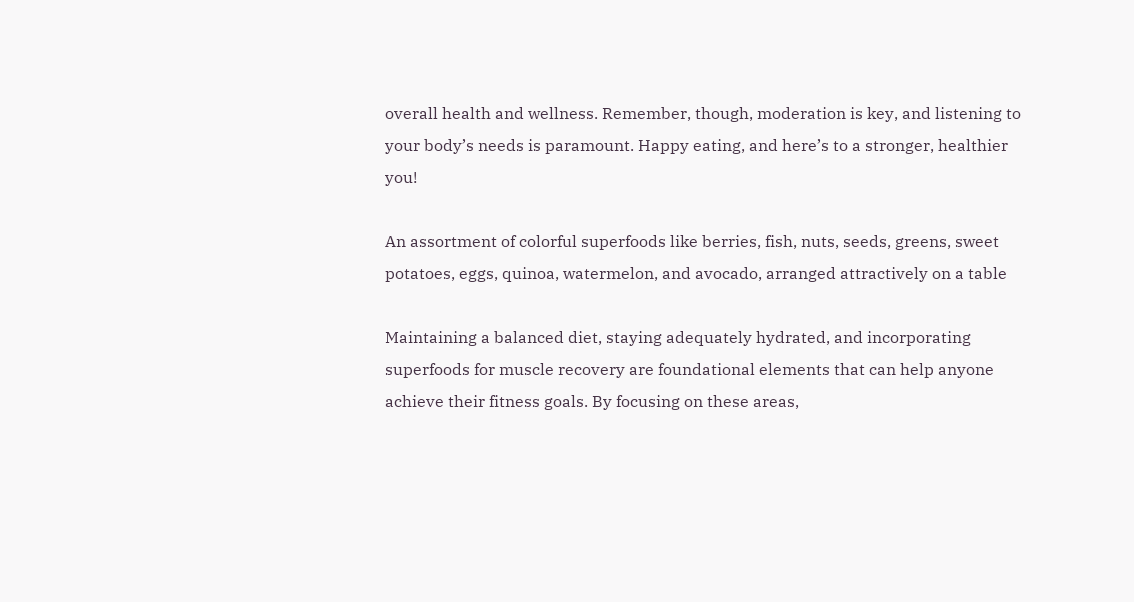overall health and wellness. Remember, though, moderation is key, and listening to your body’s needs is paramount. Happy eating, and here’s to a stronger, healthier you!

An assortment of colorful superfoods like berries, fish, nuts, seeds, greens, sweet potatoes, eggs, quinoa, watermelon, and avocado, arranged attractively on a table

Maintaining a balanced diet, staying adequately hydrated, and incorporating superfoods for muscle recovery are foundational elements that can help anyone achieve their fitness goals. By focusing on these areas,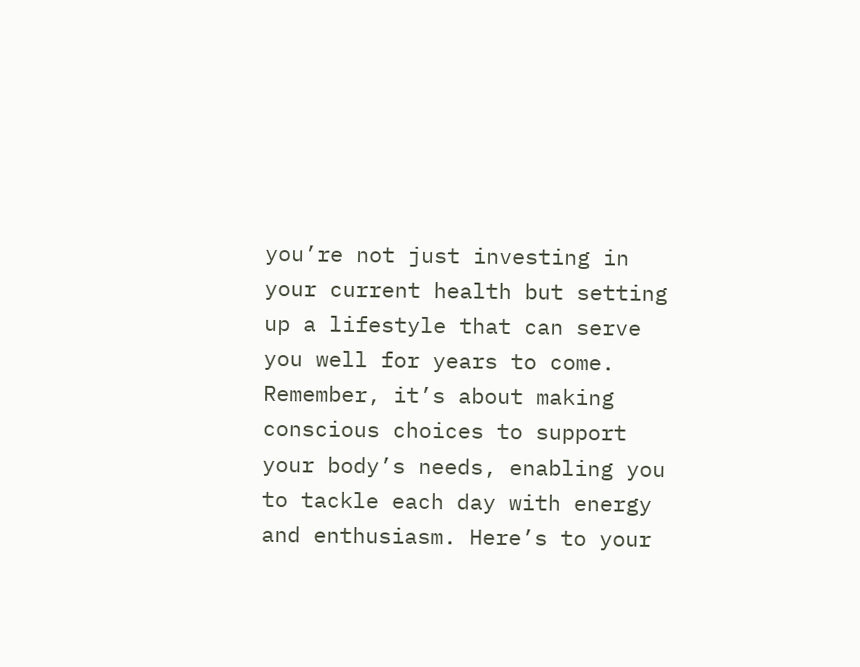you’re not just investing in your current health but setting up a lifestyle that can serve you well for years to come. Remember, it’s about making conscious choices to support your body’s needs, enabling you to tackle each day with energy and enthusiasm. Here’s to your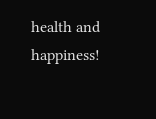health and happiness!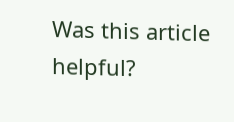Was this article helpful?